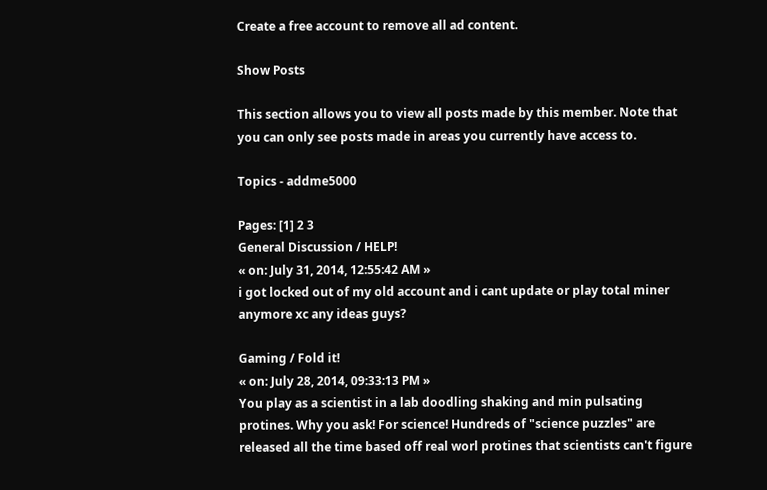Create a free account to remove all ad content.

Show Posts

This section allows you to view all posts made by this member. Note that you can only see posts made in areas you currently have access to.

Topics - addme5000

Pages: [1] 2 3
General Discussion / HELP!
« on: July 31, 2014, 12:55:42 AM »
i got locked out of my old account and i cant update or play total miner anymore xc any ideas guys?

Gaming / Fold it!
« on: July 28, 2014, 09:33:13 PM »
You play as a scientist in a lab doodling shaking and min pulsating protines. Why you ask! For science! Hundreds of "science puzzles" are released all the time based off real worl protines that scientists can't figure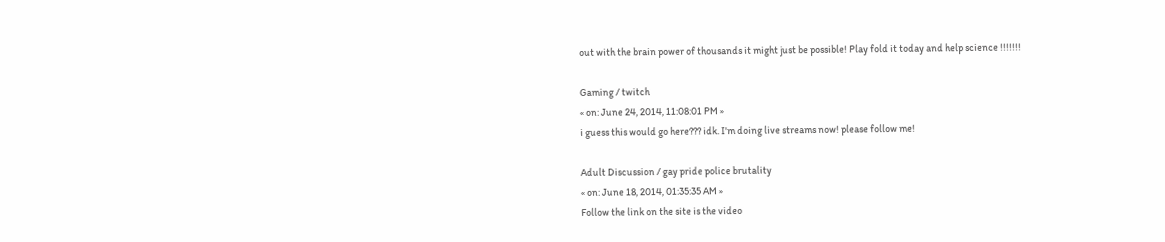out with the brain power of thousands it might just be possible! Play fold it today and help science !!!!!!!

Gaming / twitch
« on: June 24, 2014, 11:08:01 PM »
i guess this would go here??? idk. I'm doing live streams now! please follow me!

Adult Discussion / gay pride police brutality
« on: June 18, 2014, 01:35:35 AM »
Follow the link on the site is the video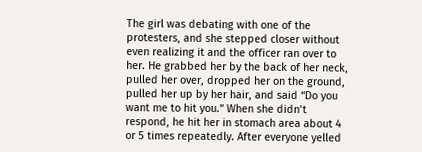The girl was debating with one of the protesters, and she stepped closer without even realizing it and the officer ran over to her. He grabbed her by the back of her neck, pulled her over, dropped her on the ground, pulled her up by her hair, and said “Do you want me to hit you.” When she didn’t respond, he hit her in stomach area about 4 or 5 times repeatedly. After everyone yelled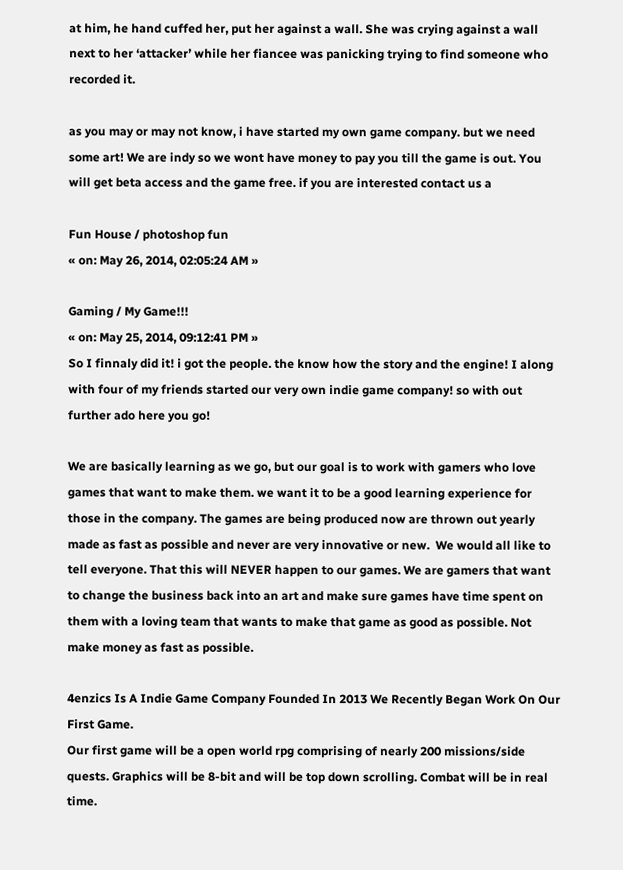at him, he hand cuffed her, put her against a wall. She was crying against a wall next to her ‘attacker’ while her fiancee was panicking trying to find someone who recorded it.

as you may or may not know, i have started my own game company. but we need some art! We are indy so we wont have money to pay you till the game is out. You will get beta access and the game free. if you are interested contact us a

Fun House / photoshop fun
« on: May 26, 2014, 02:05:24 AM »

Gaming / My Game!!!
« on: May 25, 2014, 09:12:41 PM »
So I finnaly did it! i got the people. the know how the story and the engine! I along with four of my friends started our very own indie game company! so with out further ado here you go!

We are basically learning as we go, but our goal is to work with gamers who love games that want to make them. we want it to be a good learning experience for those in the company. The games are being produced now are thrown out yearly made as fast as possible and never are very innovative or new.  We would all like to tell everyone. That this will NEVER happen to our games. We are gamers that want to change the business back into an art and make sure games have time spent on them with a loving team that wants to make that game as good as possible. Not make money as fast as possible.

4enzics Is A Indie Game Company Founded In 2013 We Recently Began Work On Our First Game.
Our first game will be a open world rpg comprising of nearly 200 missions/side quests. Graphics will be 8-bit and will be top down scrolling. Combat will be in real time.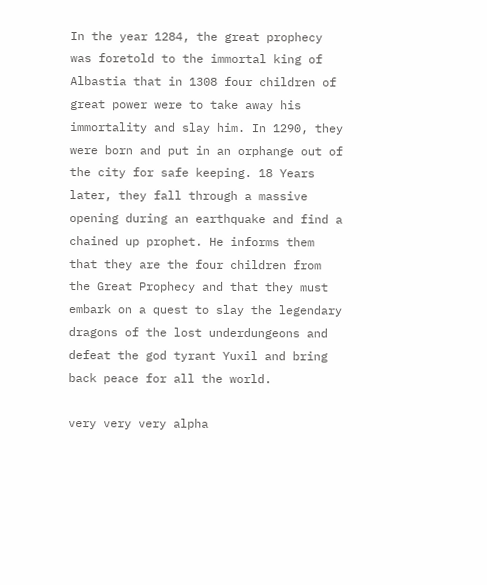In the year 1284, the great prophecy was foretold to the immortal king of Albastia that in 1308 four children of great power were to take away his immortality and slay him. In 1290, they were born and put in an orphange out of the city for safe keeping. 18 Years later, they fall through a massive opening during an earthquake and find a chained up prophet. He informs them that they are the four children from the Great Prophecy and that they must embark on a quest to slay the legendary dragons of the lost underdungeons and defeat the god tyrant Yuxil and bring back peace for all the world.

very very very alpha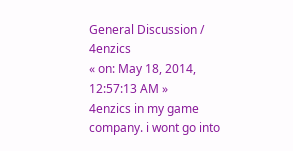General Discussion / 4enzics
« on: May 18, 2014, 12:57:13 AM »
4enzics in my game company. i wont go into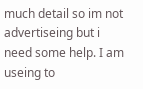much detail so im not advertiseing but i need some help. I am useing to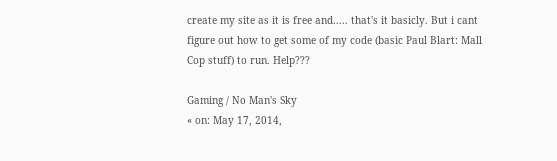create my site as it is free and..... that's it basicly. But i cant figure out how to get some of my code (basic Paul Blart: Mall Cop stuff) to run. Help???

Gaming / No Man's Sky
« on: May 17, 2014,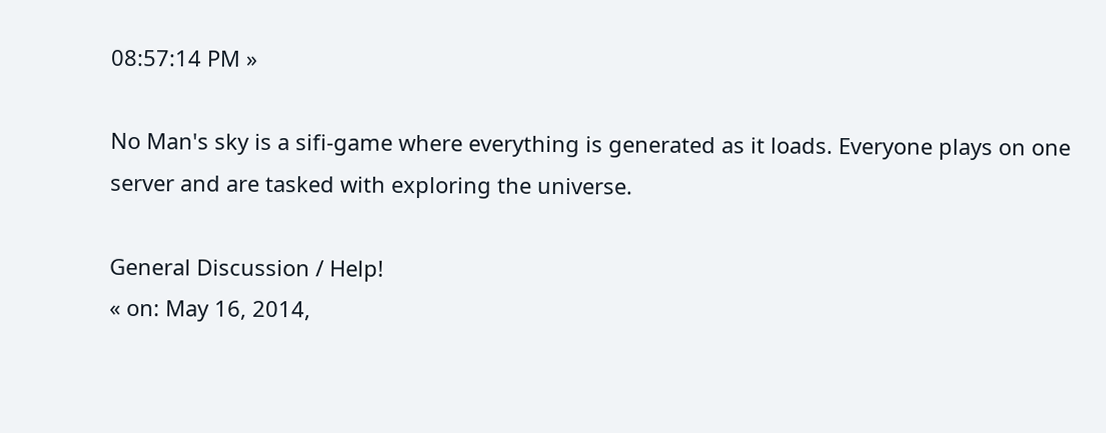08:57:14 PM »

No Man's sky is a sifi-game where everything is generated as it loads. Everyone plays on one server and are tasked with exploring the universe.

General Discussion / Help!
« on: May 16, 2014,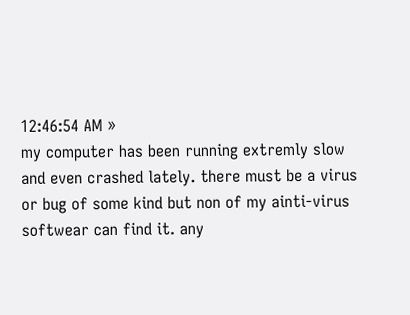12:46:54 AM »
my computer has been running extremly slow and even crashed lately. there must be a virus or bug of some kind but non of my ainti-virus softwear can find it. any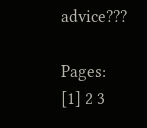advice???

Pages: [1] 2 3